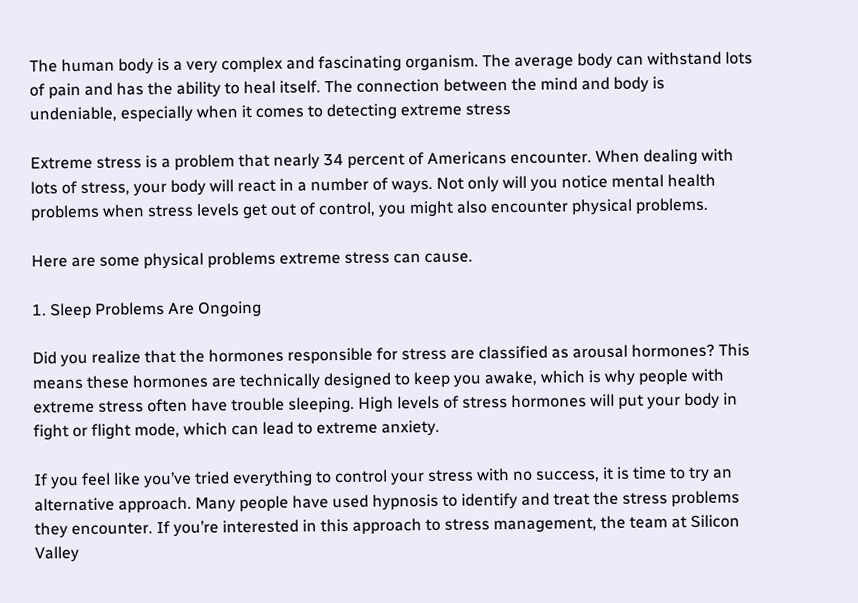The human body is a very complex and fascinating organism. The average body can withstand lots of pain and has the ability to heal itself. The connection between the mind and body is undeniable, especially when it comes to detecting extreme stress

Extreme stress is a problem that nearly 34 percent of Americans encounter. When dealing with lots of stress, your body will react in a number of ways. Not only will you notice mental health problems when stress levels get out of control, you might also encounter physical problems.

Here are some physical problems extreme stress can cause.

1. Sleep Problems Are Ongoing

Did you realize that the hormones responsible for stress are classified as arousal hormones? This means these hormones are technically designed to keep you awake, which is why people with extreme stress often have trouble sleeping. High levels of stress hormones will put your body in fight or flight mode, which can lead to extreme anxiety.

If you feel like you’ve tried everything to control your stress with no success, it is time to try an alternative approach. Many people have used hypnosis to identify and treat the stress problems they encounter. If you’re interested in this approach to stress management, the team at Silicon Valley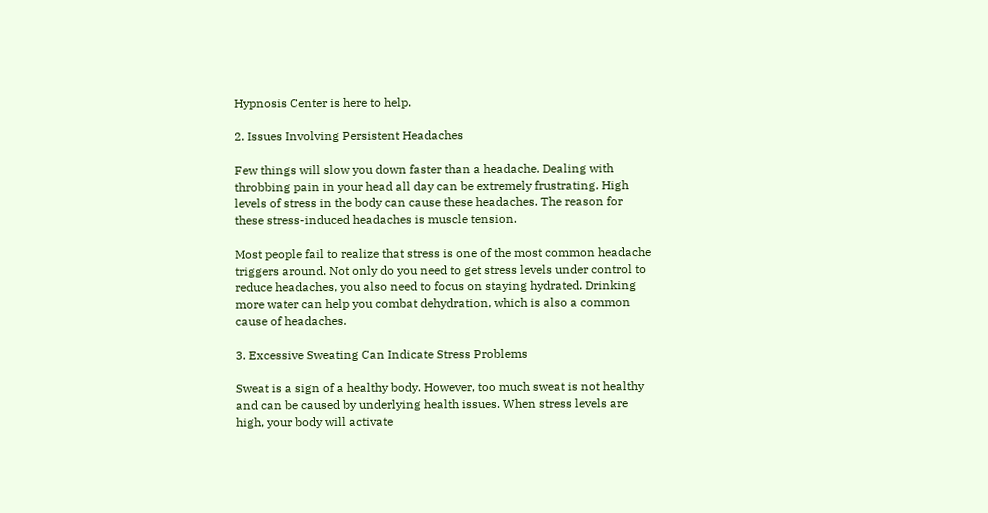Hypnosis Center is here to help.

2. Issues Involving Persistent Headaches

Few things will slow you down faster than a headache. Dealing with throbbing pain in your head all day can be extremely frustrating. High levels of stress in the body can cause these headaches. The reason for these stress-induced headaches is muscle tension.

Most people fail to realize that stress is one of the most common headache triggers around. Not only do you need to get stress levels under control to reduce headaches, you also need to focus on staying hydrated. Drinking more water can help you combat dehydration, which is also a common cause of headaches.

3. Excessive Sweating Can Indicate Stress Problems

Sweat is a sign of a healthy body. However, too much sweat is not healthy and can be caused by underlying health issues. When stress levels are high, your body will activate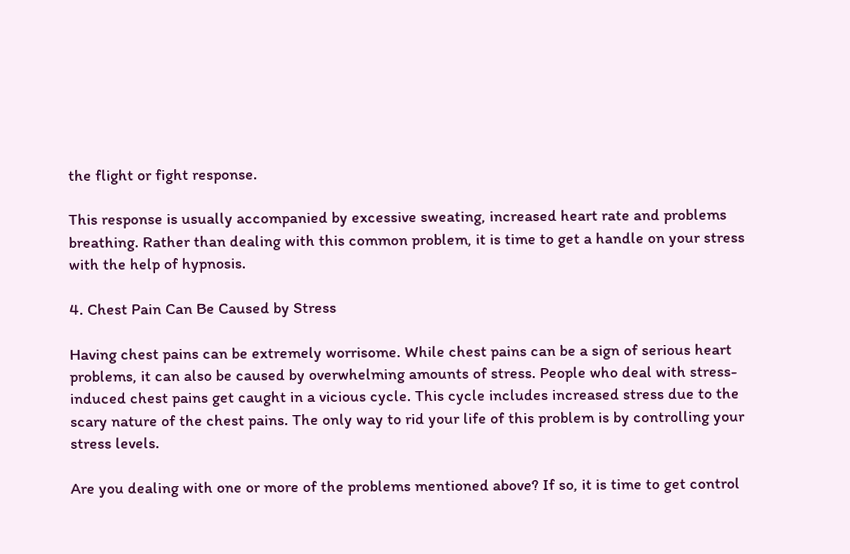the flight or fight response.

This response is usually accompanied by excessive sweating, increased heart rate and problems breathing. Rather than dealing with this common problem, it is time to get a handle on your stress with the help of hypnosis.

4. Chest Pain Can Be Caused by Stress

Having chest pains can be extremely worrisome. While chest pains can be a sign of serious heart problems, it can also be caused by overwhelming amounts of stress. People who deal with stress-induced chest pains get caught in a vicious cycle. This cycle includes increased stress due to the scary nature of the chest pains. The only way to rid your life of this problem is by controlling your stress levels.

Are you dealing with one or more of the problems mentioned above? If so, it is time to get control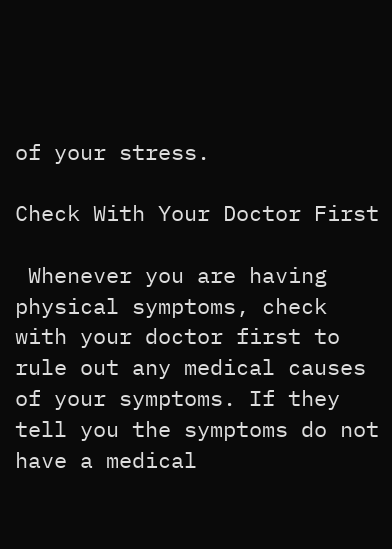of your stress.

Check With Your Doctor First

 Whenever you are having physical symptoms, check with your doctor first to rule out any medical causes of your symptoms. If they tell you the symptoms do not have a medical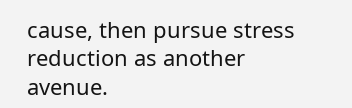cause, then pursue stress reduction as another avenue.